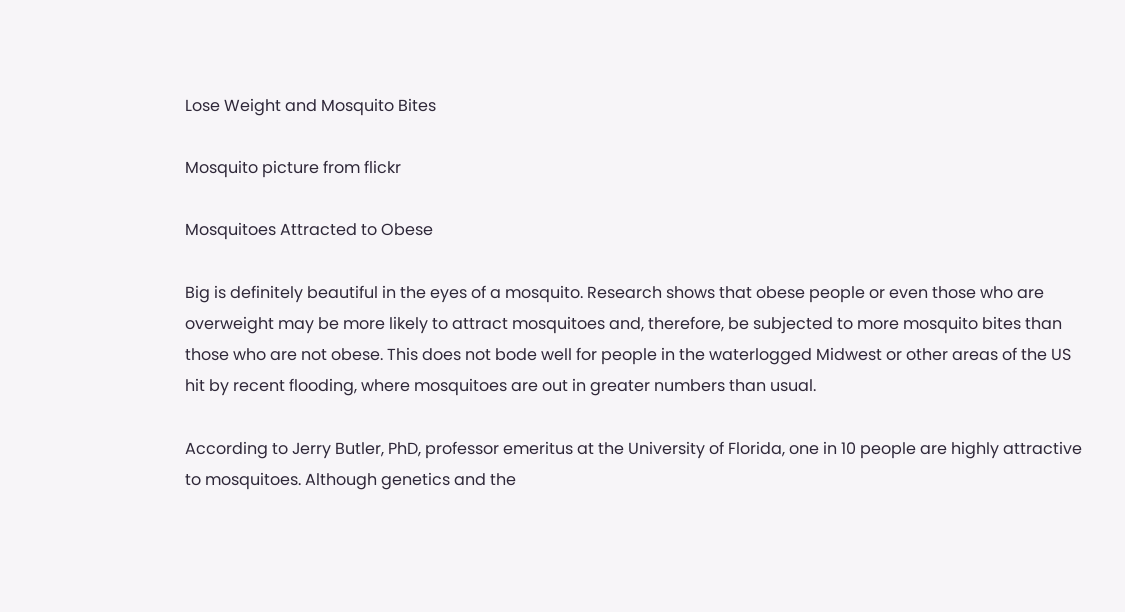Lose Weight and Mosquito Bites

Mosquito picture from flickr

Mosquitoes Attracted to Obese

Big is definitely beautiful in the eyes of a mosquito. Research shows that obese people or even those who are overweight may be more likely to attract mosquitoes and, therefore, be subjected to more mosquito bites than those who are not obese. This does not bode well for people in the waterlogged Midwest or other areas of the US hit by recent flooding, where mosquitoes are out in greater numbers than usual.

According to Jerry Butler, PhD, professor emeritus at the University of Florida, one in 10 people are highly attractive to mosquitoes. Although genetics and the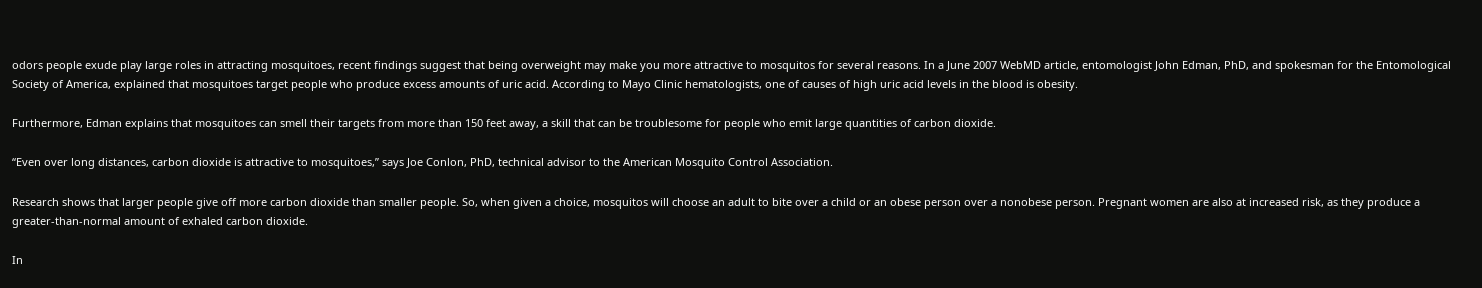odors people exude play large roles in attracting mosquitoes, recent findings suggest that being overweight may make you more attractive to mosquitos for several reasons. In a June 2007 WebMD article, entomologist John Edman, PhD, and spokesman for the Entomological Society of America, explained that mosquitoes target people who produce excess amounts of uric acid. According to Mayo Clinic hematologists, one of causes of high uric acid levels in the blood is obesity.

Furthermore, Edman explains that mosquitoes can smell their targets from more than 150 feet away, a skill that can be troublesome for people who emit large quantities of carbon dioxide.

“Even over long distances, carbon dioxide is attractive to mosquitoes,” says Joe Conlon, PhD, technical advisor to the American Mosquito Control Association.

Research shows that larger people give off more carbon dioxide than smaller people. So, when given a choice, mosquitos will choose an adult to bite over a child or an obese person over a nonobese person. Pregnant women are also at increased risk, as they produce a greater-than-normal amount of exhaled carbon dioxide.

In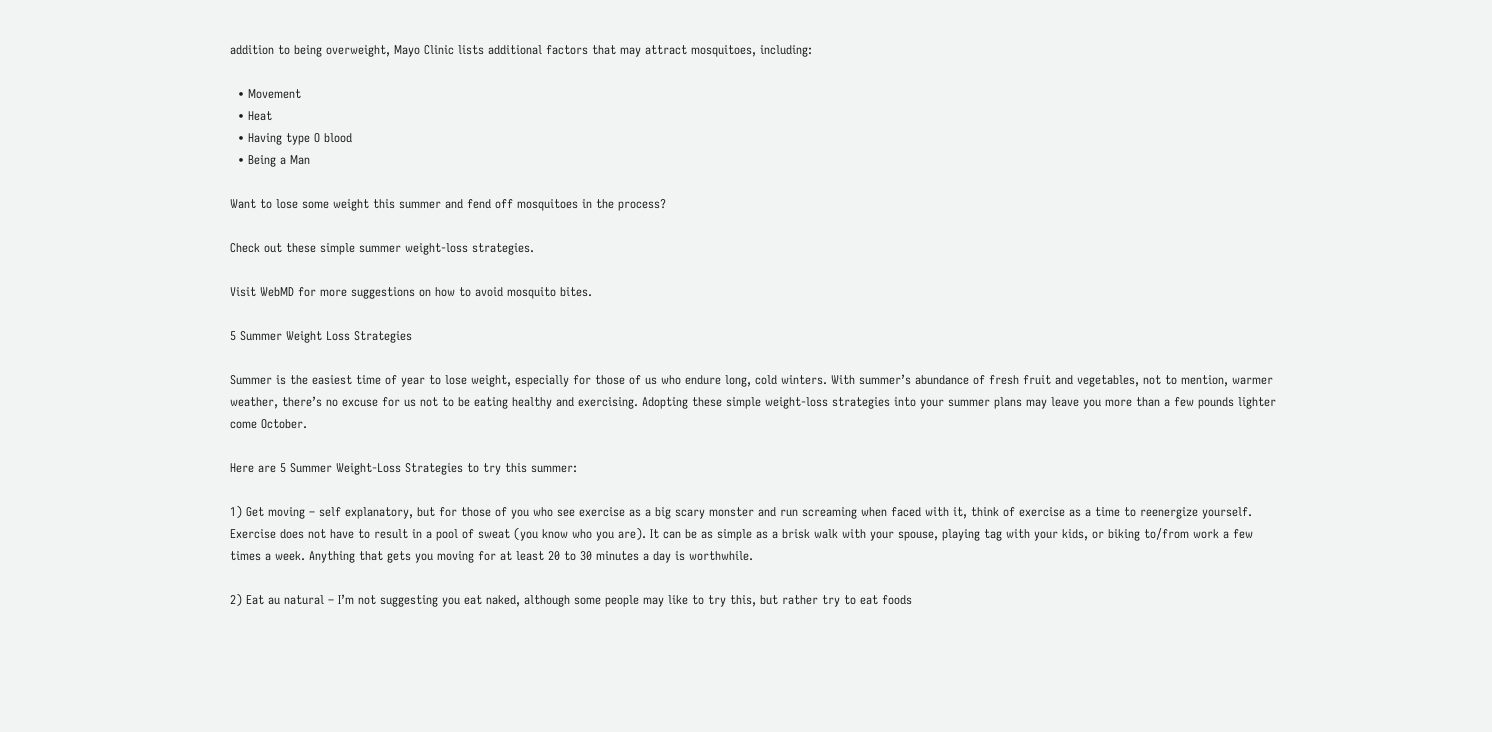addition to being overweight, Mayo Clinic lists additional factors that may attract mosquitoes, including:

  • Movement
  • Heat
  • Having type O blood
  • Being a Man

Want to lose some weight this summer and fend off mosquitoes in the process?

Check out these simple summer weight-loss strategies.

Visit WebMD for more suggestions on how to avoid mosquito bites.

5 Summer Weight Loss Strategies

Summer is the easiest time of year to lose weight, especially for those of us who endure long, cold winters. With summer’s abundance of fresh fruit and vegetables, not to mention, warmer weather, there’s no excuse for us not to be eating healthy and exercising. Adopting these simple weight-loss strategies into your summer plans may leave you more than a few pounds lighter come October.

Here are 5 Summer Weight-Loss Strategies to try this summer:

1) Get moving – self explanatory, but for those of you who see exercise as a big scary monster and run screaming when faced with it, think of exercise as a time to reenergize yourself. Exercise does not have to result in a pool of sweat (you know who you are). It can be as simple as a brisk walk with your spouse, playing tag with your kids, or biking to/from work a few times a week. Anything that gets you moving for at least 20 to 30 minutes a day is worthwhile.

2) Eat au natural – I’m not suggesting you eat naked, although some people may like to try this, but rather try to eat foods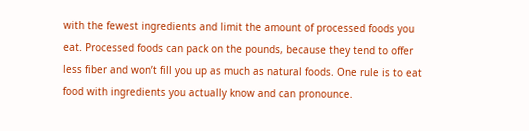with the fewest ingredients and limit the amount of processed foods you eat. Processed foods can pack on the pounds, because they tend to offer less fiber and won’t fill you up as much as natural foods. One rule is to eat food with ingredients you actually know and can pronounce.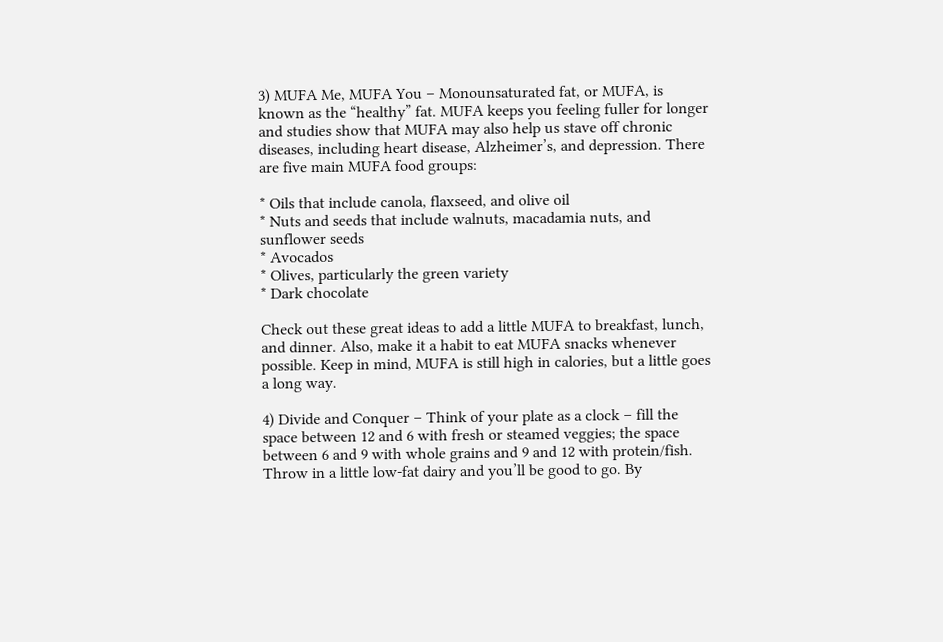3) MUFA Me, MUFA You – Monounsaturated fat, or MUFA, is known as the “healthy” fat. MUFA keeps you feeling fuller for longer and studies show that MUFA may also help us stave off chronic diseases, including heart disease, Alzheimer’s, and depression. There are five main MUFA food groups:

* Oils that include canola, flaxseed, and olive oil
* Nuts and seeds that include walnuts, macadamia nuts, and sunflower seeds
* Avocados
* Olives, particularly the green variety
* Dark chocolate

Check out these great ideas to add a little MUFA to breakfast, lunch, and dinner. Also, make it a habit to eat MUFA snacks whenever possible. Keep in mind, MUFA is still high in calories, but a little goes a long way.

4) Divide and Conquer – Think of your plate as a clock – fill the space between 12 and 6 with fresh or steamed veggies; the space between 6 and 9 with whole grains and 9 and 12 with protein/fish. Throw in a little low-fat dairy and you’ll be good to go. By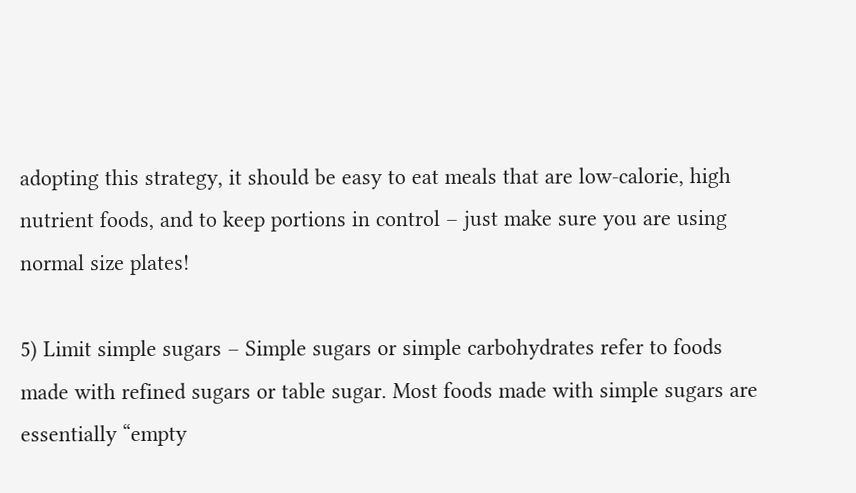adopting this strategy, it should be easy to eat meals that are low-calorie, high nutrient foods, and to keep portions in control – just make sure you are using normal size plates!

5) Limit simple sugars – Simple sugars or simple carbohydrates refer to foods made with refined sugars or table sugar. Most foods made with simple sugars are essentially “empty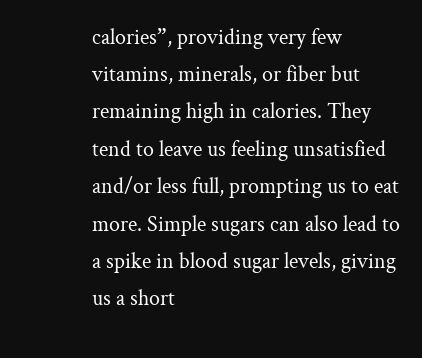calories”, providing very few vitamins, minerals, or fiber but remaining high in calories. They tend to leave us feeling unsatisfied and/or less full, prompting us to eat more. Simple sugars can also lead to a spike in blood sugar levels, giving us a short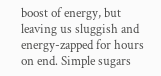boost of energy, but leaving us sluggish and energy-zapped for hours on end. Simple sugars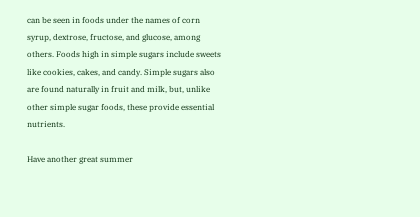can be seen in foods under the names of corn syrup, dextrose, fructose, and glucose, among others. Foods high in simple sugars include sweets like cookies, cakes, and candy. Simple sugars also are found naturally in fruit and milk, but, unlike other simple sugar foods, these provide essential nutrients.

Have another great summer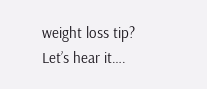weight loss tip? Let’s hear it….